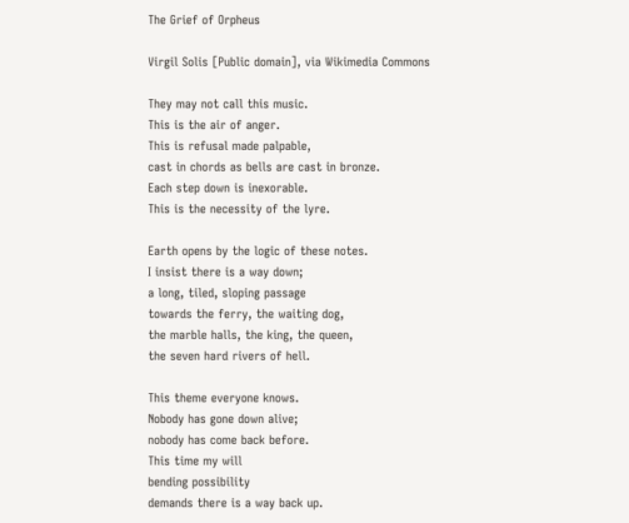The Grief of Orpheus

Virgil Solis [Public domain], via Wikimedia Commons

They may not call this music.
This is the air of anger.
This is refusal made palpable,
cast in chords as bells are cast in bronze.
Each step down is inexorable.
This is the necessity of the lyre.

Earth opens by the logic of these notes.
I insist there is a way down;
a long, tiled, sloping passage
towards the ferry, the waiting dog,
the marble halls, the king, the queen,
the seven hard rivers of hell.

This theme everyone knows.
Nobody has gone down alive;
nobody has come back before.
This time my will
bending possibility
demands there is a way back up.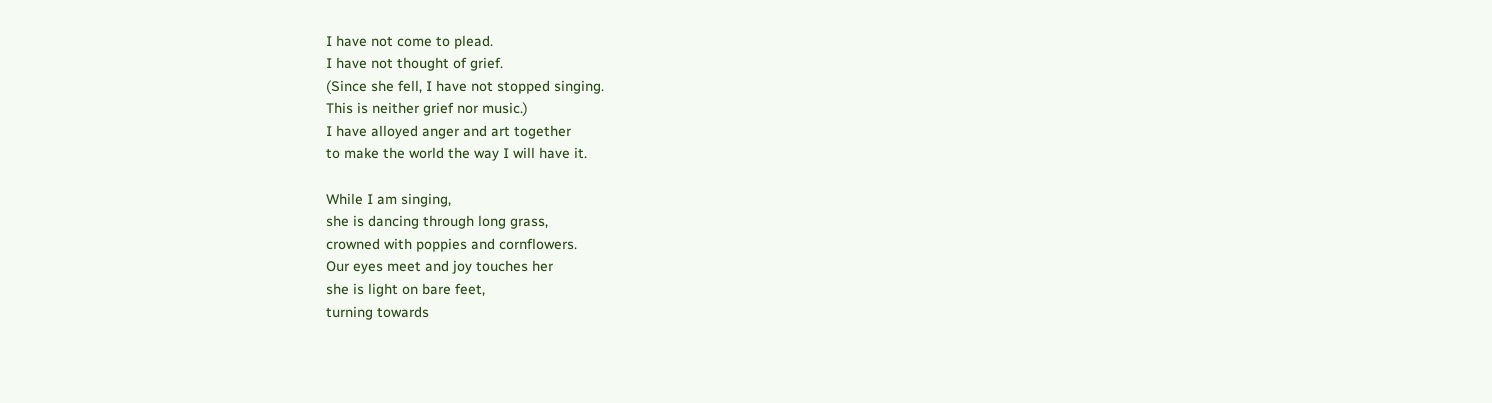I have not come to plead.
I have not thought of grief.
(Since she fell, I have not stopped singing.
This is neither grief nor music.)
I have alloyed anger and art together
to make the world the way I will have it.

While I am singing,
she is dancing through long grass,
crowned with poppies and cornflowers.
Our eyes meet and joy touches her
she is light on bare feet,
turning towards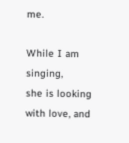me.

While I am singing,
she is looking with love, and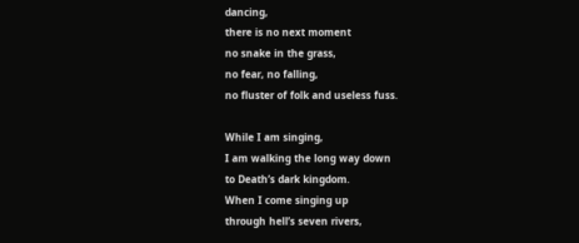dancing,
there is no next moment
no snake in the grass,
no fear, no falling,
no fluster of folk and useless fuss.

While I am singing,
I am walking the long way down
to Death’s dark kingdom.
When I come singing up
through hell’s seven rivers,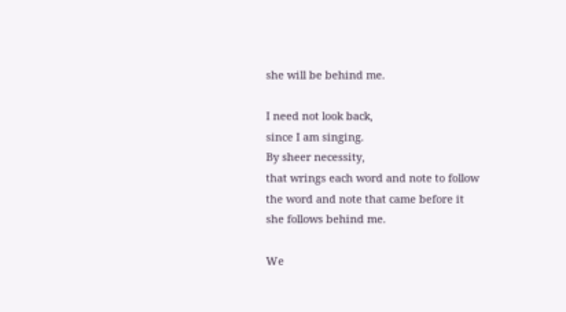she will be behind me.

I need not look back,
since I am singing.
By sheer necessity,
that wrings each word and note to follow
the word and note that came before it
she follows behind me.

We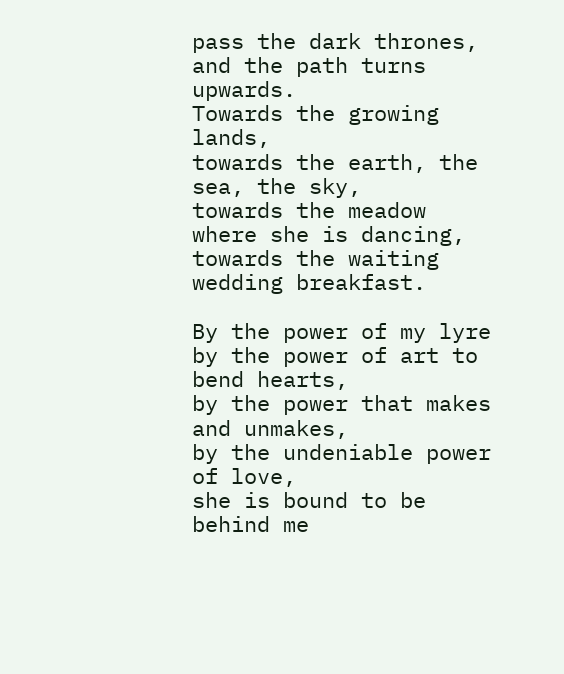pass the dark thrones,
and the path turns upwards.
Towards the growing lands,
towards the earth, the sea, the sky,
towards the meadow where she is dancing,
towards the waiting wedding breakfast.

By the power of my lyre
by the power of art to bend hearts,
by the power that makes and unmakes,
by the undeniable power of love,
she is bound to be behind me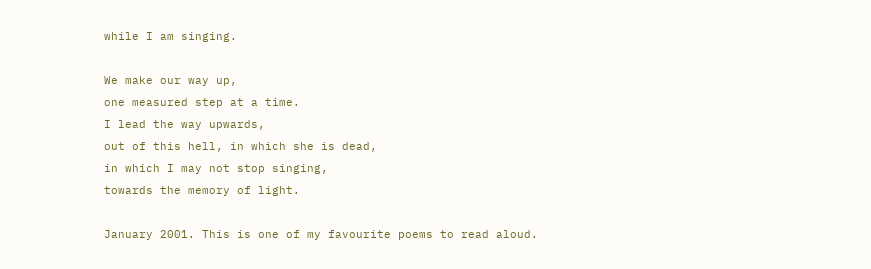while I am singing.

We make our way up,
one measured step at a time.
I lead the way upwards,
out of this hell, in which she is dead,
in which I may not stop singing,
towards the memory of light.

January 2001. This is one of my favourite poems to read aloud.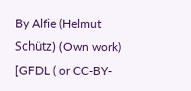By Alfie (Helmut Schütz) (Own work) [GFDL ( or CC-BY-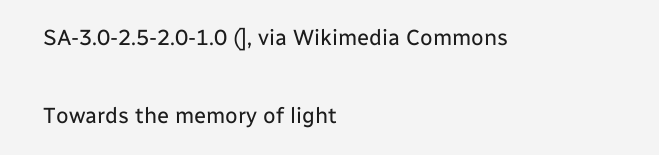SA-3.0-2.5-2.0-1.0 (], via Wikimedia Commons

Towards the memory of light